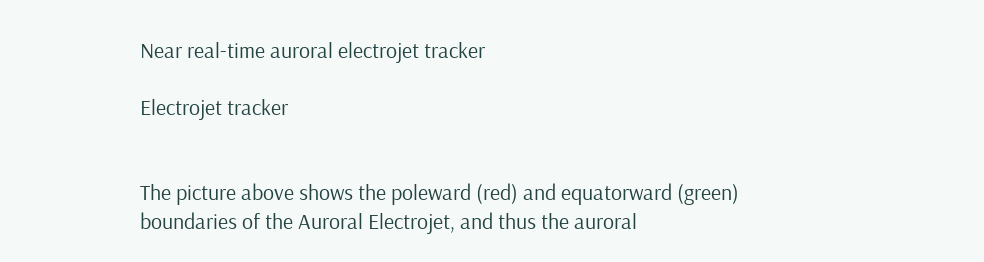Near real-time auroral electrojet tracker

Electrojet tracker


The picture above shows the poleward (red) and equatorward (green) boundaries of the Auroral Electrojet, and thus the auroral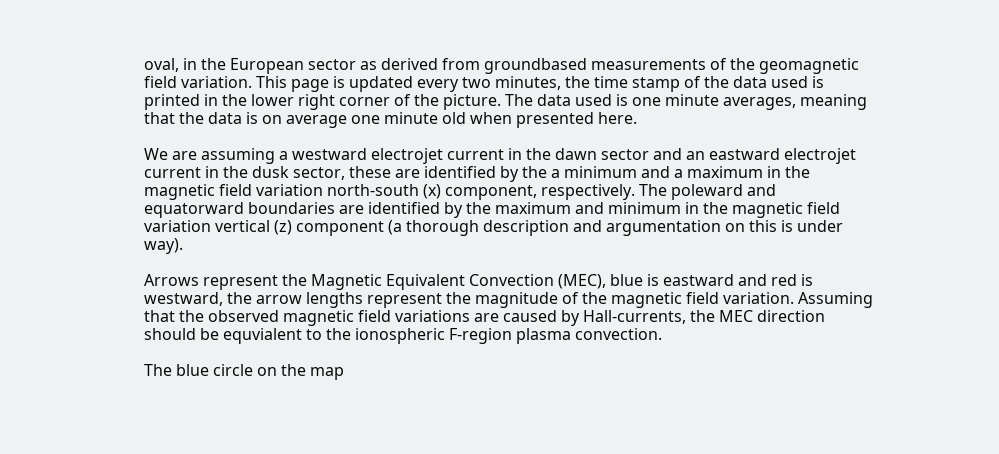oval, in the European sector as derived from groundbased measurements of the geomagnetic field variation. This page is updated every two minutes, the time stamp of the data used is printed in the lower right corner of the picture. The data used is one minute averages, meaning that the data is on average one minute old when presented here.

We are assuming a westward electrojet current in the dawn sector and an eastward electrojet current in the dusk sector, these are identified by the a minimum and a maximum in the magnetic field variation north-south (x) component, respectively. The poleward and equatorward boundaries are identified by the maximum and minimum in the magnetic field variation vertical (z) component (a thorough description and argumentation on this is under way).

Arrows represent the Magnetic Equivalent Convection (MEC), blue is eastward and red is westward, the arrow lengths represent the magnitude of the magnetic field variation. Assuming that the observed magnetic field variations are caused by Hall-currents, the MEC direction should be equvialent to the ionospheric F-region plasma convection.

The blue circle on the map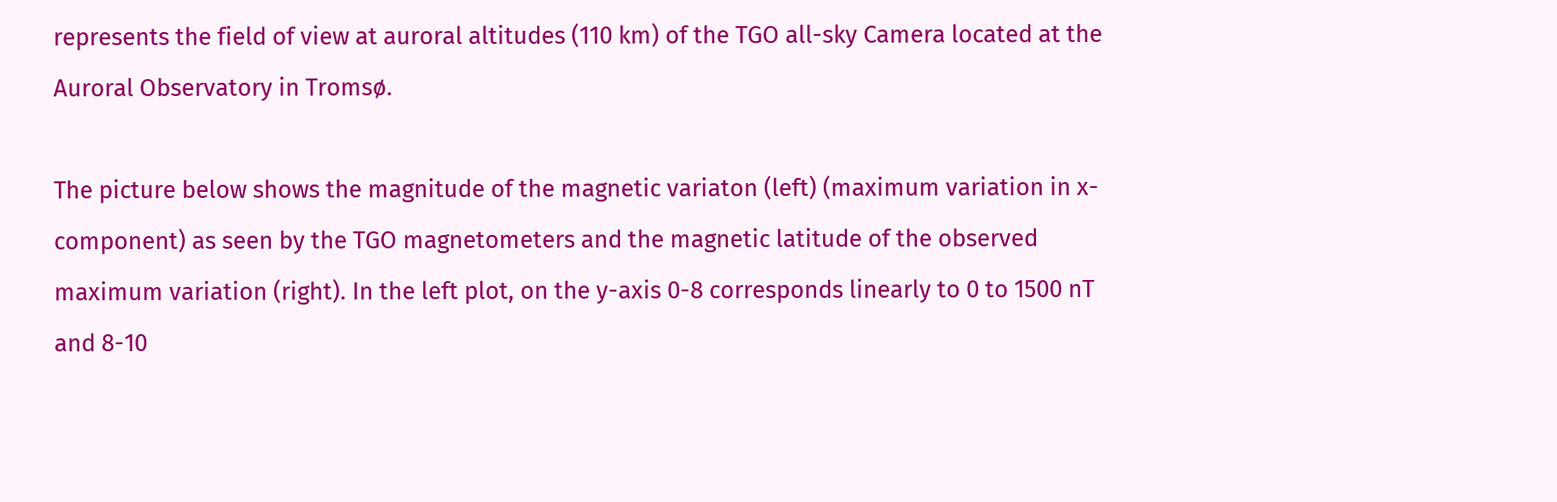represents the field of view at auroral altitudes (110 km) of the TGO all-sky Camera located at the Auroral Observatory in Tromsø.

The picture below shows the magnitude of the magnetic variaton (left) (maximum variation in x-component) as seen by the TGO magnetometers and the magnetic latitude of the observed maximum variation (right). In the left plot, on the y-axis 0-8 corresponds linearly to 0 to 1500 nT and 8-10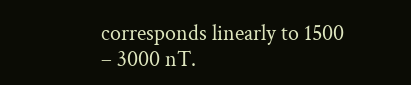corresponds linearly to 1500 – 3000 nT.